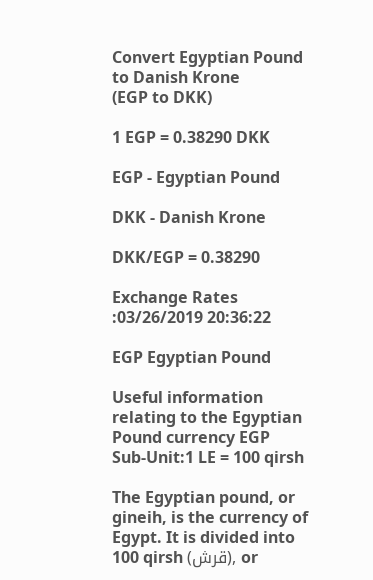Convert Egyptian Pound to Danish Krone
(EGP to DKK)

1 EGP = 0.38290 DKK

EGP - Egyptian Pound

DKK - Danish Krone

DKK/EGP = 0.38290

Exchange Rates :03/26/2019 20:36:22

EGP Egyptian Pound

Useful information relating to the Egyptian Pound currency EGP
Sub-Unit:1 LE = 100 qirsh

The Egyptian pound, or gineih, is the currency of Egypt. It is divided into 100 qirsh (قرش), or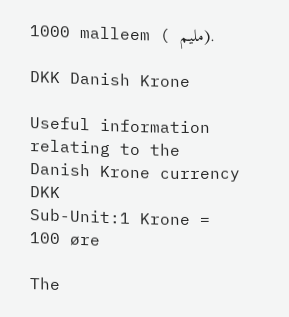1000 malleem ( مليم).

DKK Danish Krone

Useful information relating to the Danish Krone currency DKK
Sub-Unit:1 Krone = 100 øre

The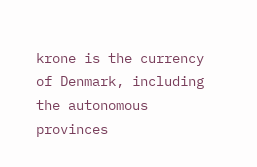krone is the currency of Denmark, including the autonomous provinces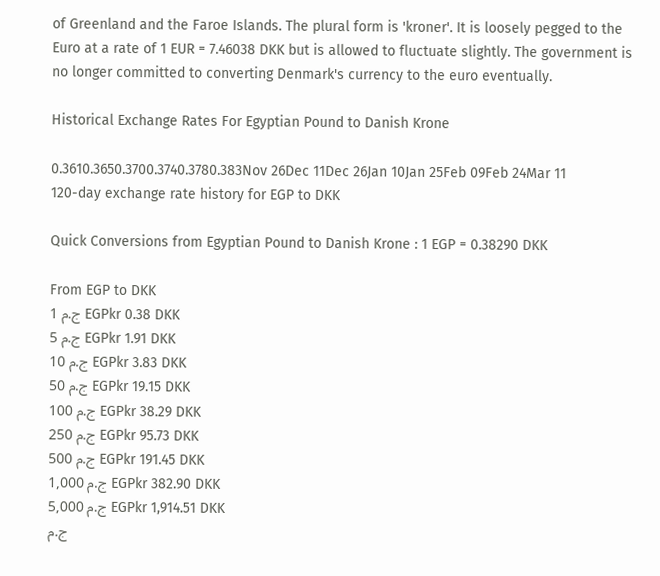of Greenland and the Faroe Islands. The plural form is 'kroner'. It is loosely pegged to the Euro at a rate of 1 EUR = 7.46038 DKK but is allowed to fluctuate slightly. The government is no longer committed to converting Denmark's currency to the euro eventually.

Historical Exchange Rates For Egyptian Pound to Danish Krone

0.3610.3650.3700.3740.3780.383Nov 26Dec 11Dec 26Jan 10Jan 25Feb 09Feb 24Mar 11
120-day exchange rate history for EGP to DKK

Quick Conversions from Egyptian Pound to Danish Krone : 1 EGP = 0.38290 DKK

From EGP to DKK
ج.م 1 EGPkr 0.38 DKK
ج.م 5 EGPkr 1.91 DKK
ج.م 10 EGPkr 3.83 DKK
ج.م 50 EGPkr 19.15 DKK
ج.م 100 EGPkr 38.29 DKK
ج.م 250 EGPkr 95.73 DKK
ج.م 500 EGPkr 191.45 DKK
ج.م 1,000 EGPkr 382.90 DKK
ج.م 5,000 EGPkr 1,914.51 DKK
ج.م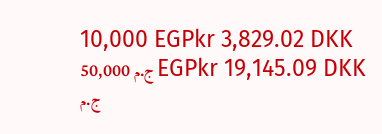10,000 EGPkr 3,829.02 DKK
ج.م 50,000 EGPkr 19,145.09 DKK
ج.م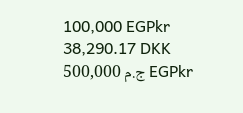100,000 EGPkr 38,290.17 DKK
ج.م 500,000 EGPkr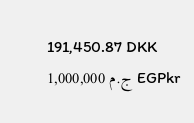191,450.87 DKK
ج.م 1,000,000 EGPkr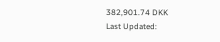382,901.74 DKK
Last Updated: